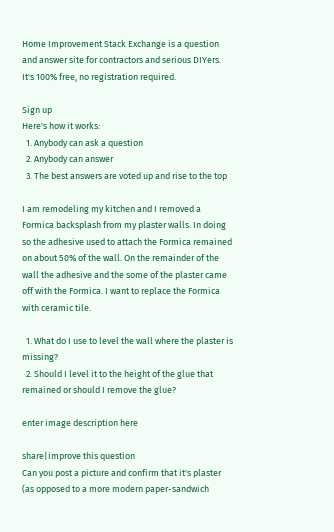Home Improvement Stack Exchange is a question and answer site for contractors and serious DIYers. It's 100% free, no registration required.

Sign up
Here's how it works:
  1. Anybody can ask a question
  2. Anybody can answer
  3. The best answers are voted up and rise to the top

I am remodeling my kitchen and I removed a Formica backsplash from my plaster walls. In doing so the adhesive used to attach the Formica remained on about 50% of the wall. On the remainder of the wall the adhesive and the some of the plaster came off with the Formica. I want to replace the Formica with ceramic tile.

  1. What do I use to level the wall where the plaster is missing?
  2. Should I level it to the height of the glue that remained or should I remove the glue?

enter image description here

share|improve this question
Can you post a picture and confirm that it's plaster (as opposed to a more modern paper-sandwich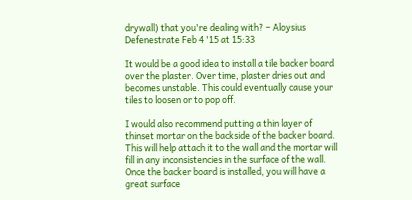drywall) that you're dealing with? – Aloysius Defenestrate Feb 4 '15 at 15:33

It would be a good idea to install a tile backer board over the plaster. Over time, plaster dries out and becomes unstable. This could eventually cause your tiles to loosen or to pop off.

I would also recommend putting a thin layer of thinset mortar on the backside of the backer board. This will help attach it to the wall and the mortar will fill in any inconsistencies in the surface of the wall. Once the backer board is installed, you will have a great surface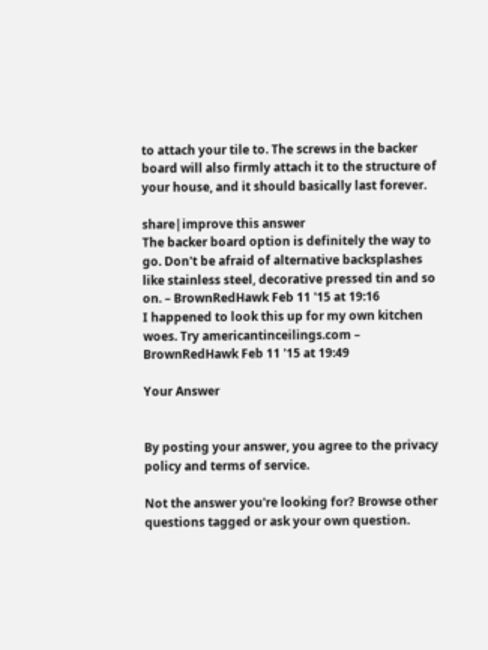to attach your tile to. The screws in the backer board will also firmly attach it to the structure of your house, and it should basically last forever.

share|improve this answer
The backer board option is definitely the way to go. Don't be afraid of alternative backsplashes like stainless steel, decorative pressed tin and so on. – BrownRedHawk Feb 11 '15 at 19:16
I happened to look this up for my own kitchen woes. Try americantinceilings.com – BrownRedHawk Feb 11 '15 at 19:49

Your Answer


By posting your answer, you agree to the privacy policy and terms of service.

Not the answer you're looking for? Browse other questions tagged or ask your own question.